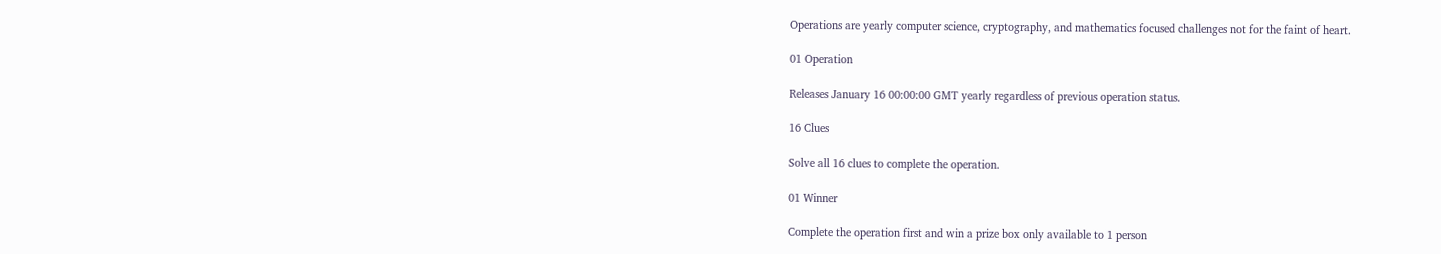Operations are yearly computer science, cryptography, and mathematics focused challenges not for the faint of heart.

01 Operation

Releases January 16 00:00:00 GMT yearly regardless of previous operation status.

16 Clues

Solve all 16 clues to complete the operation.

01 Winner

Complete the operation first and win a prize box only available to 1 person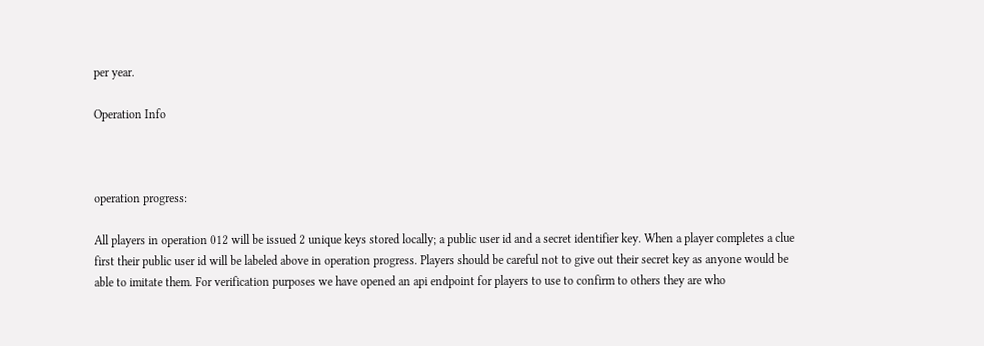per year.

Operation Info



operation progress:

All players in operation 012 will be issued 2 unique keys stored locally; a public user id and a secret identifier key. When a player completes a clue first their public user id will be labeled above in operation progress. Players should be careful not to give out their secret key as anyone would be able to imitate them. For verification purposes we have opened an api endpoint for players to use to confirm to others they are who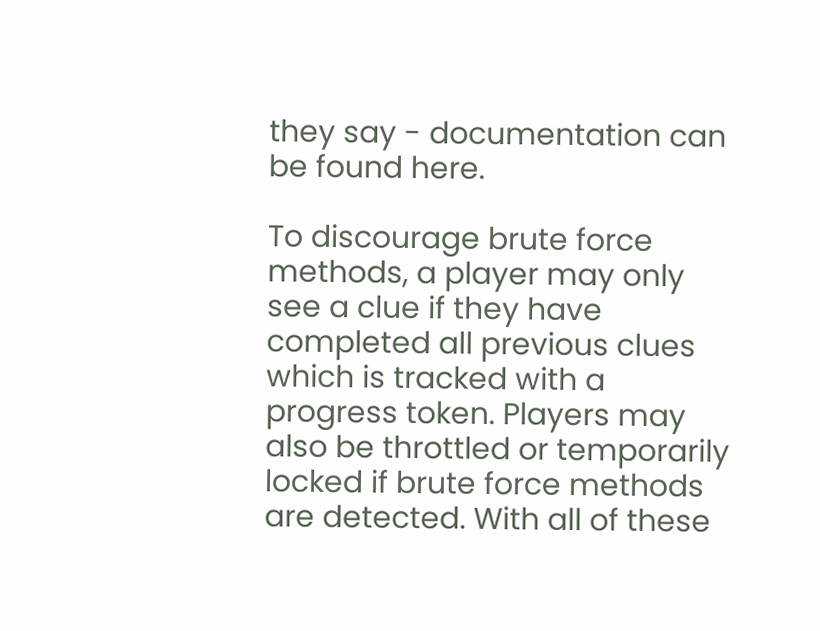they say - documentation can be found here.

To discourage brute force methods, a player may only see a clue if they have completed all previous clues which is tracked with a progress token. Players may also be throttled or temporarily locked if brute force methods are detected. With all of these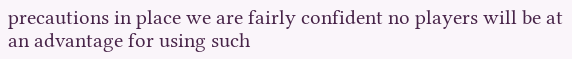precautions in place we are fairly confident no players will be at an advantage for using such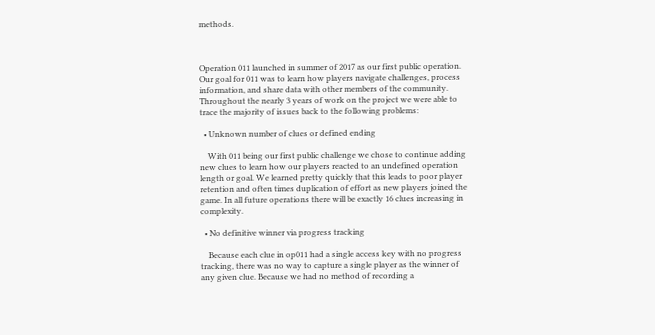methods.



Operation 011 launched in summer of 2017 as our first public operation. Our goal for 011 was to learn how players navigate challenges, process information, and share data with other members of the community. Throughout the nearly 3 years of work on the project we were able to trace the majority of issues back to the following problems:

  • Unknown number of clues or defined ending

    With 011 being our first public challenge we chose to continue adding new clues to learn how our players reacted to an undefined operation length or goal. We learned pretty quickly that this leads to poor player retention and often times duplication of effort as new players joined the game. In all future operations there will be exactly 16 clues increasing in complexity.

  • No definitive winner via progress tracking

    Because each clue in op011 had a single access key with no progress tracking, there was no way to capture a single player as the winner of any given clue. Because we had no method of recording a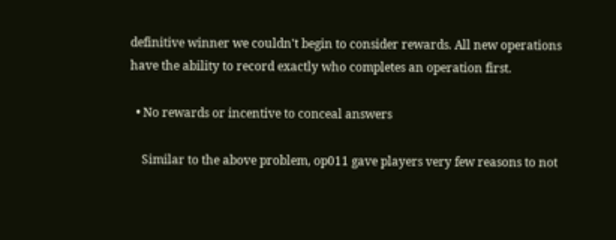definitive winner we couldn't begin to consider rewards. All new operations have the ability to record exactly who completes an operation first.

  • No rewards or incentive to conceal answers

    Similar to the above problem, op011 gave players very few reasons to not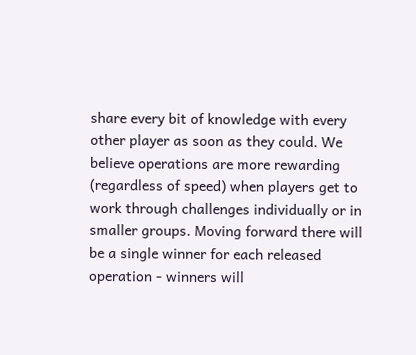share every bit of knowledge with every other player as soon as they could. We believe operations are more rewarding (regardless of speed) when players get to work through challenges individually or in smaller groups. Moving forward there will be a single winner for each released operation - winners will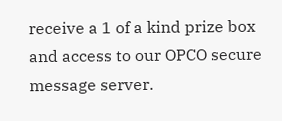receive a 1 of a kind prize box and access to our OPCO secure message server.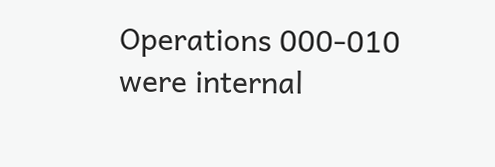Operations 000-010 were internal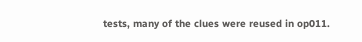tests, many of the clues were reused in op011.